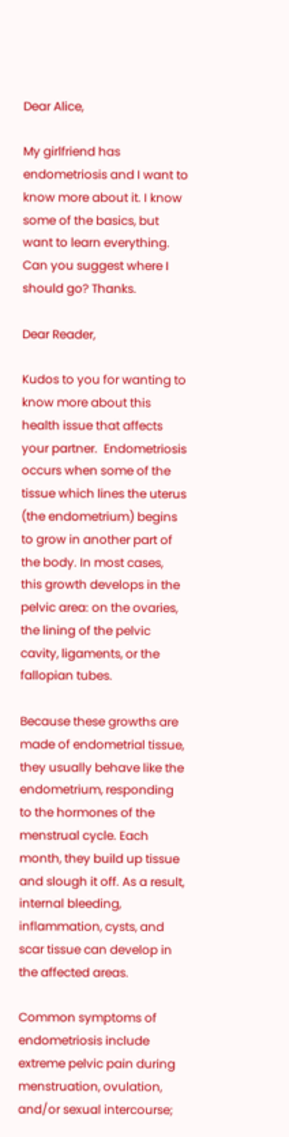Dear Alice,

My girlfriend has endometriosis and I want to know more about it. I know some of the basics, but want to learn everything. Can you suggest where I should go? Thanks.

Dear Reader,

Kudos to you for wanting to know more about this health issue that affects your partner.  Endometriosis occurs when some of the tissue which lines the uterus (the endometrium) begins to grow in another part of the body. In most cases, this growth develops in the pelvic area: on the ovaries, the lining of the pelvic cavity, ligaments, or the fallopian tubes.

Because these growths are made of endometrial tissue, they usually behave like the endometrium, responding to the hormones of the menstrual cycle. Each month, they build up tissue and slough it off. As a result, internal bleeding, inflammation, cysts, and scar tissue can develop in the affected areas.

Common symptoms of endometriosis include extreme pelvic pain during menstruation, ovulation, and/or sexual intercourse;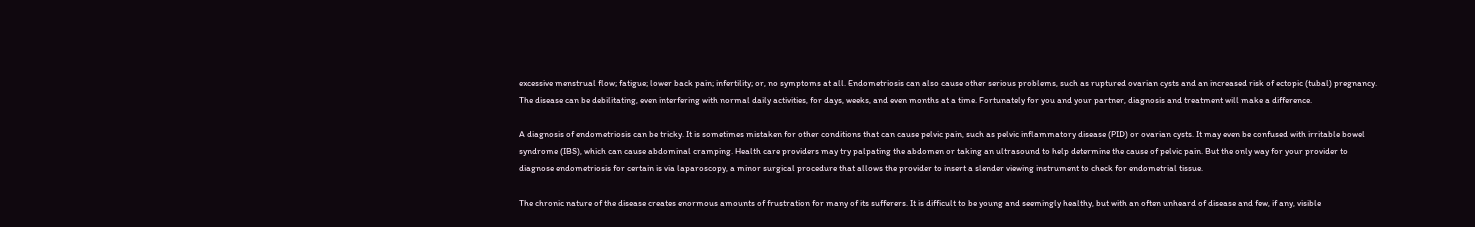excessive menstrual flow; fatigue; lower back pain; infertility; or, no symptoms at all. Endometriosis can also cause other serious problems, such as ruptured ovarian cysts and an increased risk of ectopic (tubal) pregnancy. The disease can be debilitating, even interfering with normal daily activities, for days, weeks, and even months at a time. Fortunately for you and your partner, diagnosis and treatment will make a difference.

A diagnosis of endometriosis can be tricky. It is sometimes mistaken for other conditions that can cause pelvic pain, such as pelvic inflammatory disease (PID) or ovarian cysts. It may even be confused with irritable bowel syndrome (IBS), which can cause abdominal cramping. Health care providers may try palpating the abdomen or taking an ultrasound to help determine the cause of pelvic pain. But the only way for your provider to diagnose endometriosis for certain is via laparoscopy, a minor surgical procedure that allows the provider to insert a slender viewing instrument to check for endometrial tissue.

The chronic nature of the disease creates enormous amounts of frustration for many of its sufferers. It is difficult to be young and seemingly healthy, but with an often unheard of disease and few, if any, visible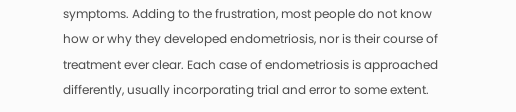symptoms. Adding to the frustration, most people do not know how or why they developed endometriosis, nor is their course of treatment ever clear. Each case of endometriosis is approached differently, usually incorporating trial and error to some extent.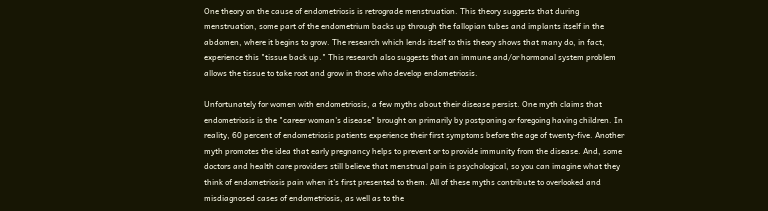One theory on the cause of endometriosis is retrograde menstruation. This theory suggests that during menstruation, some part of the endometrium backs up through the fallopian tubes and implants itself in the abdomen, where it begins to grow. The research which lends itself to this theory shows that many do, in fact, experience this "tissue back up." This research also suggests that an immune and/or hormonal system problem allows the tissue to take root and grow in those who develop endometriosis.

Unfortunately for women with endometriosis, a few myths about their disease persist. One myth claims that endometriosis is the "career woman's disease" brought on primarily by postponing or foregoing having children. In reality, 60 percent of endometriosis patients experience their first symptoms before the age of twenty-five. Another myth promotes the idea that early pregnancy helps to prevent or to provide immunity from the disease. And, some doctors and health care providers still believe that menstrual pain is psychological, so you can imagine what they think of endometriosis pain when it's first presented to them. All of these myths contribute to overlooked and misdiagnosed cases of endometriosis, as well as to the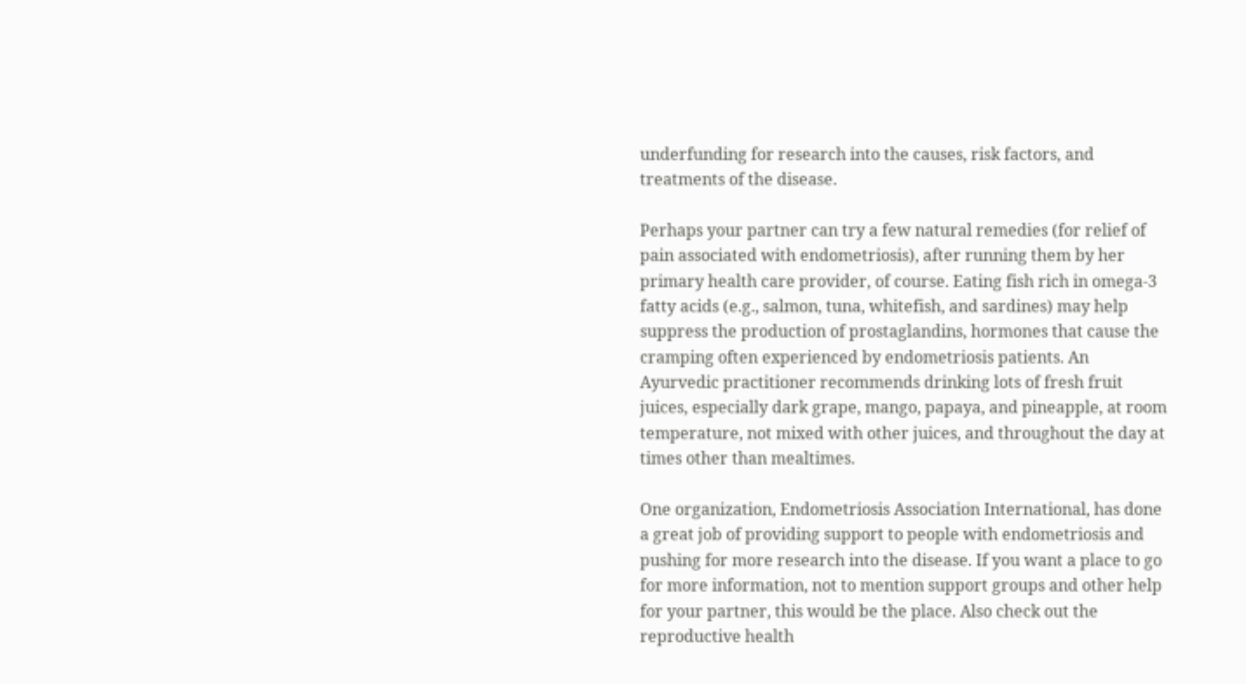underfunding for research into the causes, risk factors, and treatments of the disease.

Perhaps your partner can try a few natural remedies (for relief of pain associated with endometriosis), after running them by her primary health care provider, of course. Eating fish rich in omega-3 fatty acids (e.g., salmon, tuna, whitefish, and sardines) may help suppress the production of prostaglandins, hormones that cause the cramping often experienced by endometriosis patients. An Ayurvedic practitioner recommends drinking lots of fresh fruit juices, especially dark grape, mango, papaya, and pineapple, at room temperature, not mixed with other juices, and throughout the day at times other than mealtimes.

One organization, Endometriosis Association International, has done a great job of providing support to people with endometriosis and pushing for more research into the disease. If you want a place to go for more information, not to mention support groups and other help for your partner, this would be the place. Also check out the reproductive health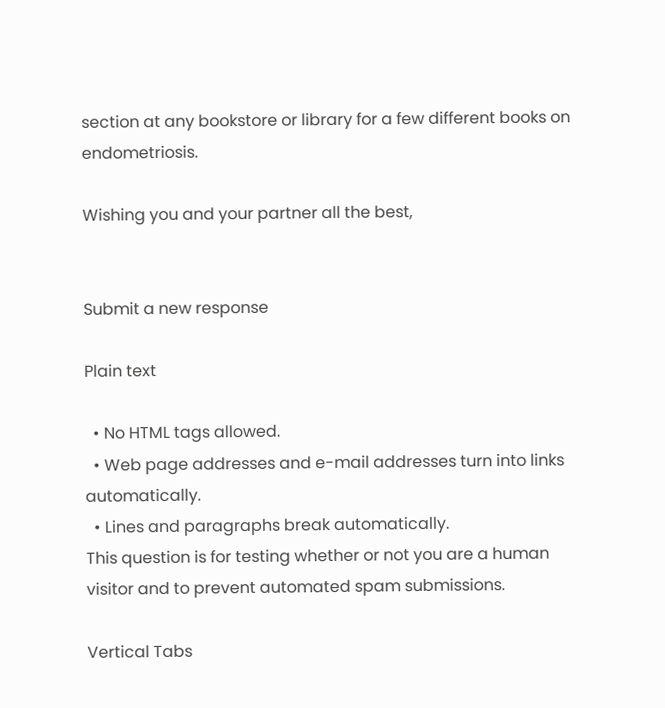section at any bookstore or library for a few different books on endometriosis.

Wishing you and your partner all the best,


Submit a new response

Plain text

  • No HTML tags allowed.
  • Web page addresses and e-mail addresses turn into links automatically.
  • Lines and paragraphs break automatically.
This question is for testing whether or not you are a human visitor and to prevent automated spam submissions.

Vertical Tabs